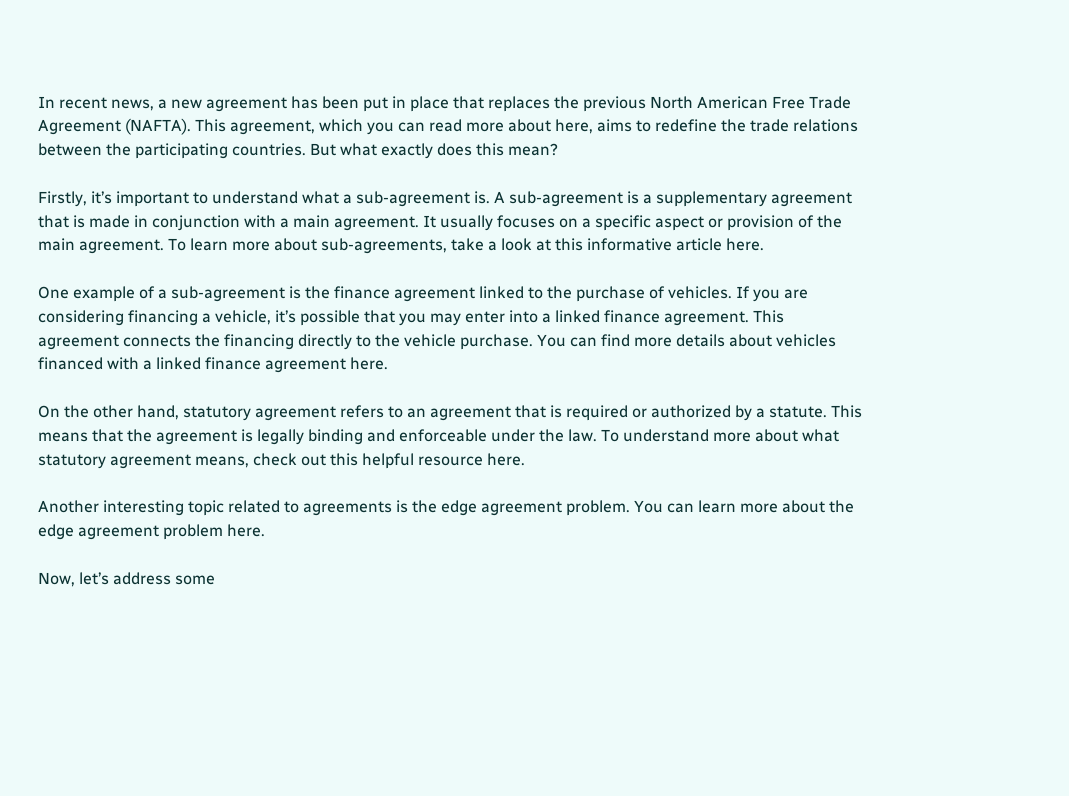In recent news, a new agreement has been put in place that replaces the previous North American Free Trade Agreement (NAFTA). This agreement, which you can read more about here, aims to redefine the trade relations between the participating countries. But what exactly does this mean?

Firstly, it’s important to understand what a sub-agreement is. A sub-agreement is a supplementary agreement that is made in conjunction with a main agreement. It usually focuses on a specific aspect or provision of the main agreement. To learn more about sub-agreements, take a look at this informative article here.

One example of a sub-agreement is the finance agreement linked to the purchase of vehicles. If you are considering financing a vehicle, it’s possible that you may enter into a linked finance agreement. This agreement connects the financing directly to the vehicle purchase. You can find more details about vehicles financed with a linked finance agreement here.

On the other hand, statutory agreement refers to an agreement that is required or authorized by a statute. This means that the agreement is legally binding and enforceable under the law. To understand more about what statutory agreement means, check out this helpful resource here.

Another interesting topic related to agreements is the edge agreement problem. You can learn more about the edge agreement problem here.

Now, let’s address some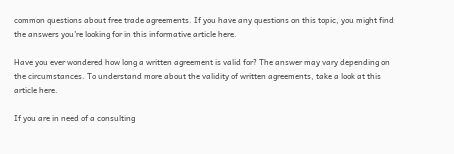common questions about free trade agreements. If you have any questions on this topic, you might find the answers you’re looking for in this informative article here.

Have you ever wondered how long a written agreement is valid for? The answer may vary depending on the circumstances. To understand more about the validity of written agreements, take a look at this article here.

If you are in need of a consulting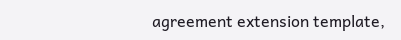agreement extension template,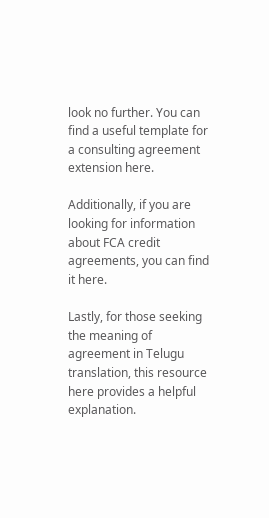look no further. You can find a useful template for a consulting agreement extension here.

Additionally, if you are looking for information about FCA credit agreements, you can find it here.

Lastly, for those seeking the meaning of agreement in Telugu translation, this resource here provides a helpful explanation.